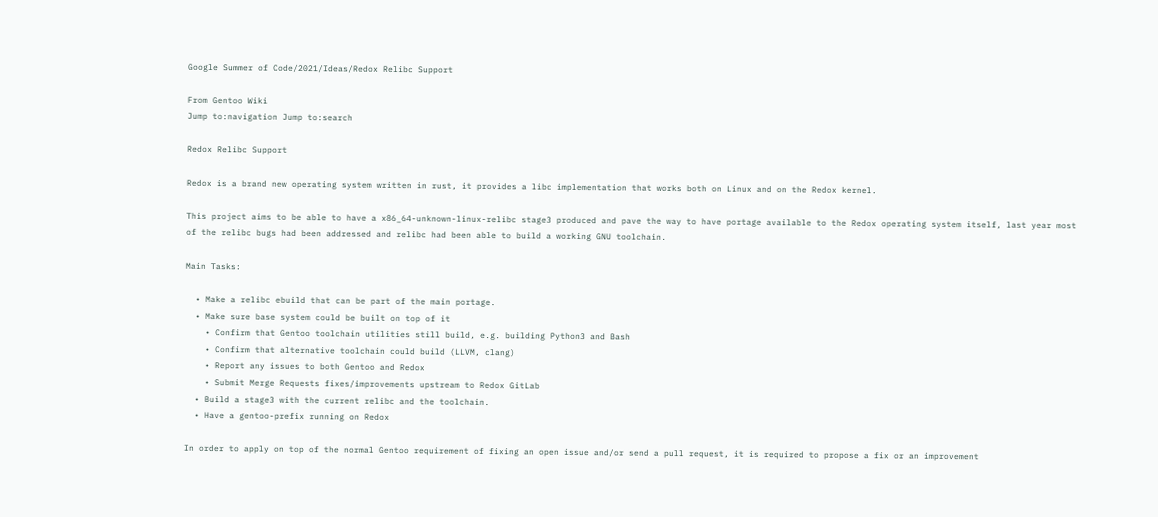Google Summer of Code/2021/Ideas/Redox Relibc Support

From Gentoo Wiki
Jump to:navigation Jump to:search

Redox Relibc Support

Redox is a brand new operating system written in rust, it provides a libc implementation that works both on Linux and on the Redox kernel.

This project aims to be able to have a x86_64-unknown-linux-relibc stage3 produced and pave the way to have portage available to the Redox operating system itself, last year most of the relibc bugs had been addressed and relibc had been able to build a working GNU toolchain.

Main Tasks:

  • Make a relibc ebuild that can be part of the main portage.
  • Make sure base system could be built on top of it
    • Confirm that Gentoo toolchain utilities still build, e.g. building Python3 and Bash
    • Confirm that alternative toolchain could build (LLVM, clang)
    • Report any issues to both Gentoo and Redox
    • Submit Merge Requests fixes/improvements upstream to Redox GitLab
  • Build a stage3 with the current relibc and the toolchain.
  • Have a gentoo-prefix running on Redox

In order to apply on top of the normal Gentoo requirement of fixing an open issue and/or send a pull request, it is required to propose a fix or an improvement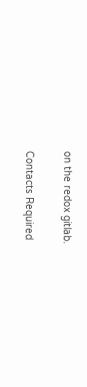on the redox gitlab.

Contacts Required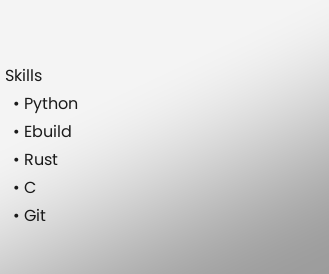Skills
  • Python
  • Ebuild
  • Rust
  • C
  • Git